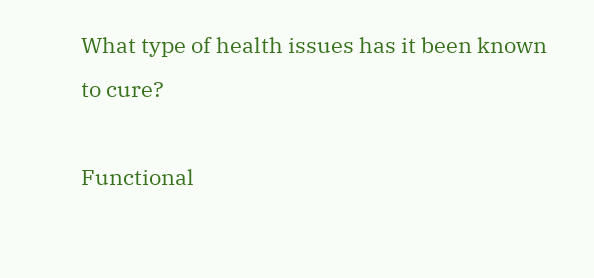What type of health issues has it been known to cure?

Functional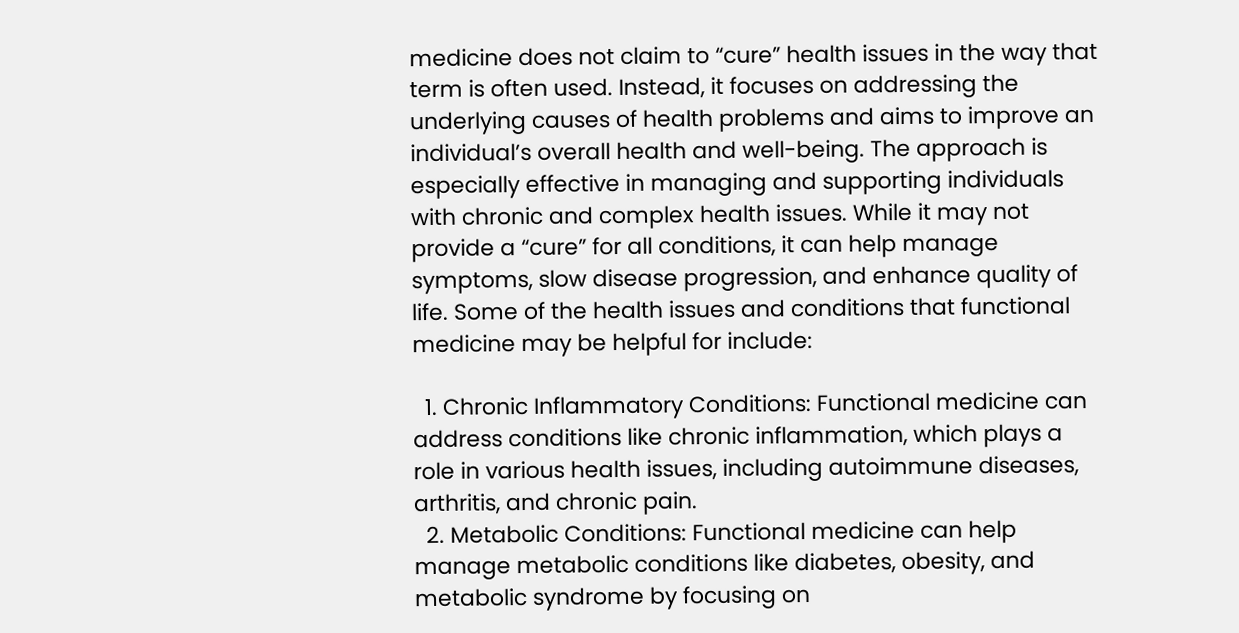medicine does not claim to “cure” health issues in the way that term is often used. Instead, it focuses on addressing the underlying causes of health problems and aims to improve an individual’s overall health and well-being. The approach is especially effective in managing and supporting individuals with chronic and complex health issues. While it may not provide a “cure” for all conditions, it can help manage symptoms, slow disease progression, and enhance quality of life. Some of the health issues and conditions that functional medicine may be helpful for include:

  1. Chronic Inflammatory Conditions: Functional medicine can address conditions like chronic inflammation, which plays a role in various health issues, including autoimmune diseases, arthritis, and chronic pain.
  2. Metabolic Conditions: Functional medicine can help manage metabolic conditions like diabetes, obesity, and metabolic syndrome by focusing on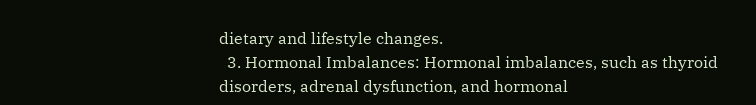dietary and lifestyle changes.
  3. Hormonal Imbalances: Hormonal imbalances, such as thyroid disorders, adrenal dysfunction, and hormonal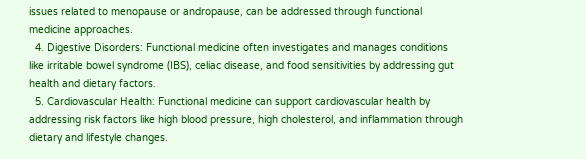issues related to menopause or andropause, can be addressed through functional medicine approaches.
  4. Digestive Disorders: Functional medicine often investigates and manages conditions like irritable bowel syndrome (IBS), celiac disease, and food sensitivities by addressing gut health and dietary factors.
  5. Cardiovascular Health: Functional medicine can support cardiovascular health by addressing risk factors like high blood pressure, high cholesterol, and inflammation through dietary and lifestyle changes.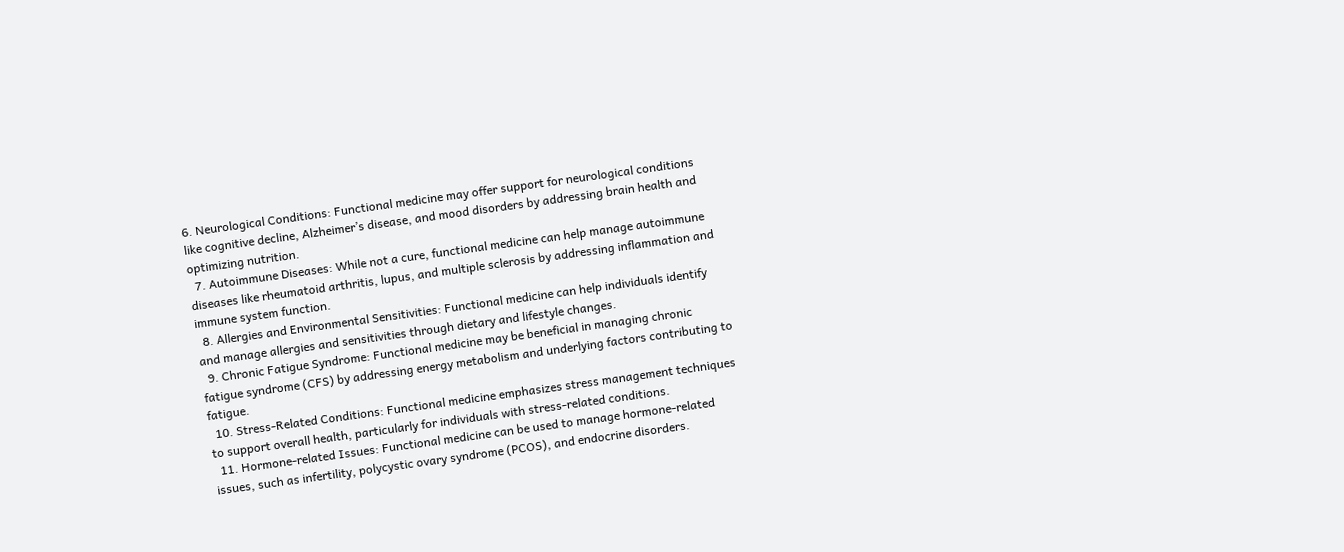6. Neurological Conditions: Functional medicine may offer support for neurological conditions like cognitive decline, Alzheimer’s disease, and mood disorders by addressing brain health and optimizing nutrition.
  7. Autoimmune Diseases: While not a cure, functional medicine can help manage autoimmune diseases like rheumatoid arthritis, lupus, and multiple sclerosis by addressing inflammation and immune system function.
  8. Allergies and Environmental Sensitivities: Functional medicine can help individuals identify and manage allergies and sensitivities through dietary and lifestyle changes.
  9. Chronic Fatigue Syndrome: Functional medicine may be beneficial in managing chronic fatigue syndrome (CFS) by addressing energy metabolism and underlying factors contributing to fatigue.
  10. Stress-Related Conditions: Functional medicine emphasizes stress management techniques to support overall health, particularly for individuals with stress-related conditions.
  11. Hormone-related Issues: Functional medicine can be used to manage hormone-related issues, such as infertility, polycystic ovary syndrome (PCOS), and endocrine disorders.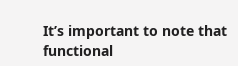It’s important to note that functional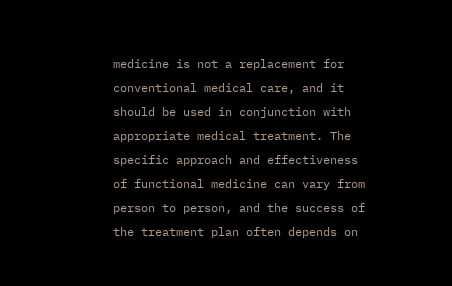medicine is not a replacement for conventional medical care, and it should be used in conjunction with appropriate medical treatment. The specific approach and effectiveness of functional medicine can vary from person to person, and the success of the treatment plan often depends on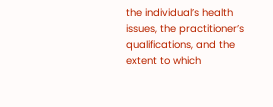the individual’s health issues, the practitioner’s qualifications, and the extent to which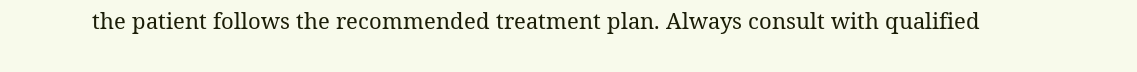the patient follows the recommended treatment plan. Always consult with qualified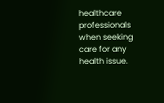healthcare professionals when seeking care for any health issue.